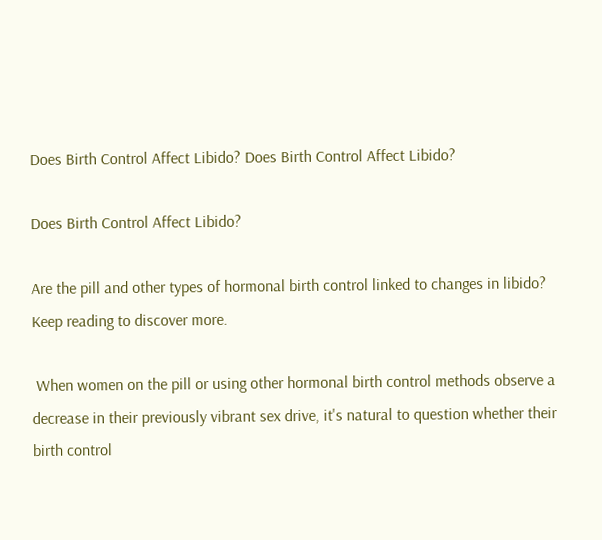Does Birth Control Affect Libido? Does Birth Control Affect Libido?

Does Birth Control Affect Libido?

Are the pill and other types of hormonal birth control linked to changes in libido? Keep reading to discover more.

 When women on the pill or using other hormonal birth control methods observe a decrease in their previously vibrant sex drive, it's natural to question whether their birth control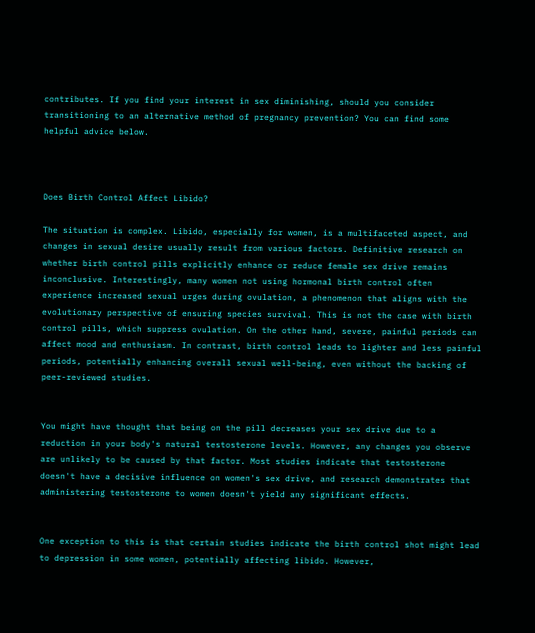contributes. If you find your interest in sex diminishing, should you consider transitioning to an alternative method of pregnancy prevention? You can find some helpful advice below.



Does Birth Control Affect Libido?

The situation is complex. Libido, especially for women, is a multifaceted aspect, and changes in sexual desire usually result from various factors. Definitive research on whether birth control pills explicitly enhance or reduce female sex drive remains inconclusive. Interestingly, many women not using hormonal birth control often experience increased sexual urges during ovulation, a phenomenon that aligns with the evolutionary perspective of ensuring species survival. This is not the case with birth control pills, which suppress ovulation. On the other hand, severe, painful periods can affect mood and enthusiasm. In contrast, birth control leads to lighter and less painful periods, potentially enhancing overall sexual well-being, even without the backing of peer-reviewed studies.


You might have thought that being on the pill decreases your sex drive due to a reduction in your body's natural testosterone levels. However, any changes you observe are unlikely to be caused by that factor. Most studies indicate that testosterone doesn't have a decisive influence on women's sex drive, and research demonstrates that administering testosterone to women doesn't yield any significant effects.


One exception to this is that certain studies indicate the birth control shot might lead to depression in some women, potentially affecting libido. However,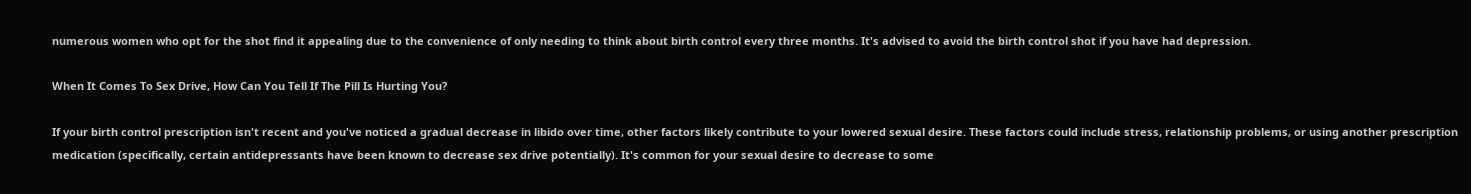numerous women who opt for the shot find it appealing due to the convenience of only needing to think about birth control every three months. It's advised to avoid the birth control shot if you have had depression.

When It Comes To Sex Drive, How Can You Tell If The Pill Is Hurting You?

If your birth control prescription isn't recent and you've noticed a gradual decrease in libido over time, other factors likely contribute to your lowered sexual desire. These factors could include stress, relationship problems, or using another prescription medication (specifically, certain antidepressants have been known to decrease sex drive potentially). It's common for your sexual desire to decrease to some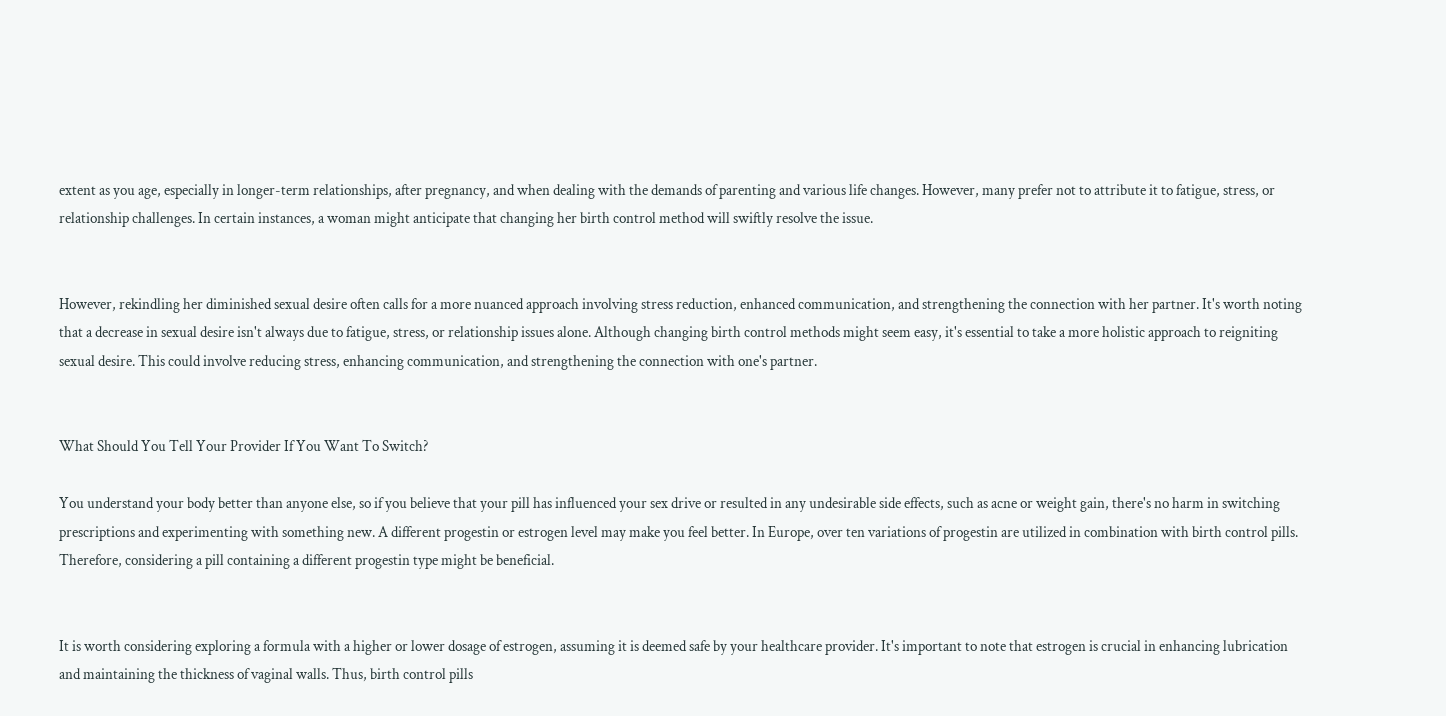extent as you age, especially in longer-term relationships, after pregnancy, and when dealing with the demands of parenting and various life changes. However, many prefer not to attribute it to fatigue, stress, or relationship challenges. In certain instances, a woman might anticipate that changing her birth control method will swiftly resolve the issue.


However, rekindling her diminished sexual desire often calls for a more nuanced approach involving stress reduction, enhanced communication, and strengthening the connection with her partner. It's worth noting that a decrease in sexual desire isn't always due to fatigue, stress, or relationship issues alone. Although changing birth control methods might seem easy, it's essential to take a more holistic approach to reigniting sexual desire. This could involve reducing stress, enhancing communication, and strengthening the connection with one's partner.


What Should You Tell Your Provider If You Want To Switch?

You understand your body better than anyone else, so if you believe that your pill has influenced your sex drive or resulted in any undesirable side effects, such as acne or weight gain, there's no harm in switching prescriptions and experimenting with something new. A different progestin or estrogen level may make you feel better. In Europe, over ten variations of progestin are utilized in combination with birth control pills. Therefore, considering a pill containing a different progestin type might be beneficial.


It is worth considering exploring a formula with a higher or lower dosage of estrogen, assuming it is deemed safe by your healthcare provider. It's important to note that estrogen is crucial in enhancing lubrication and maintaining the thickness of vaginal walls. Thus, birth control pills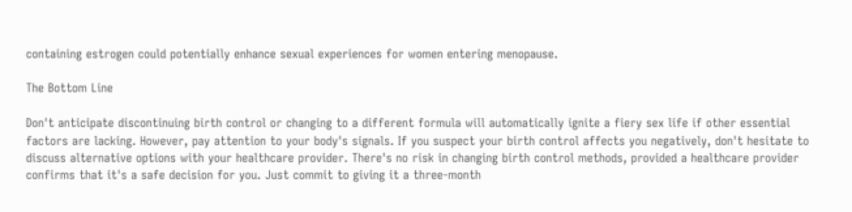containing estrogen could potentially enhance sexual experiences for women entering menopause.

The Bottom Line

Don't anticipate discontinuing birth control or changing to a different formula will automatically ignite a fiery sex life if other essential factors are lacking. However, pay attention to your body's signals. If you suspect your birth control affects you negatively, don't hesitate to discuss alternative options with your healthcare provider. There's no risk in changing birth control methods, provided a healthcare provider confirms that it's a safe decision for you. Just commit to giving it a three-month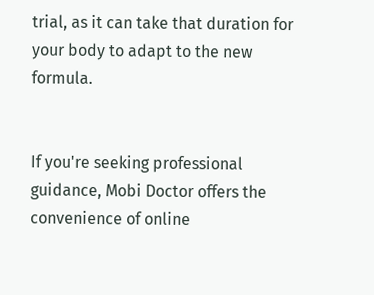trial, as it can take that duration for your body to adapt to the new formula.


If you're seeking professional guidance, Mobi Doctor offers the convenience of online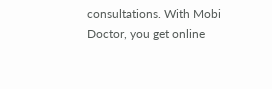consultations. With Mobi Doctor, you get online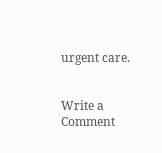urgent care.


Write a Comment